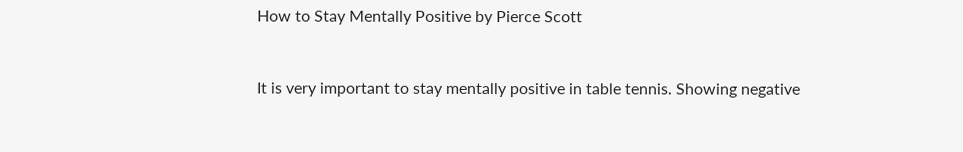How to Stay Mentally Positive by Pierce Scott


It is very important to stay mentally positive in table tennis. Showing negative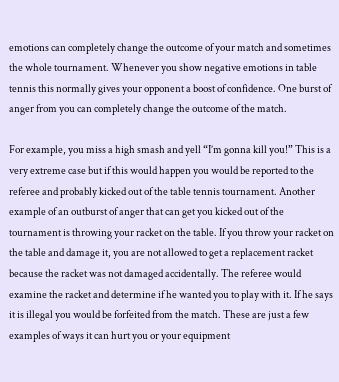emotions can completely change the outcome of your match and sometimes the whole tournament. Whenever you show negative emotions in table tennis this normally gives your opponent a boost of confidence. One burst of anger from you can completely change the outcome of the match.

For example, you miss a high smash and yell “I’m gonna kill you!” This is a very extreme case but if this would happen you would be reported to the referee and probably kicked out of the table tennis tournament. Another example of an outburst of anger that can get you kicked out of the tournament is throwing your racket on the table. If you throw your racket on the table and damage it, you are not allowed to get a replacement racket because the racket was not damaged accidentally. The referee would examine the racket and determine if he wanted you to play with it. If he says it is illegal you would be forfeited from the match. These are just a few examples of ways it can hurt you or your equipment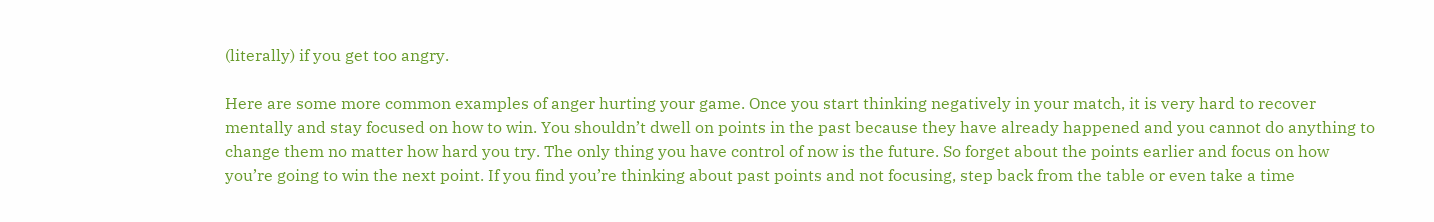(literally) if you get too angry.

Here are some more common examples of anger hurting your game. Once you start thinking negatively in your match, it is very hard to recover mentally and stay focused on how to win. You shouldn’t dwell on points in the past because they have already happened and you cannot do anything to change them no matter how hard you try. The only thing you have control of now is the future. So forget about the points earlier and focus on how you’re going to win the next point. If you find you’re thinking about past points and not focusing, step back from the table or even take a time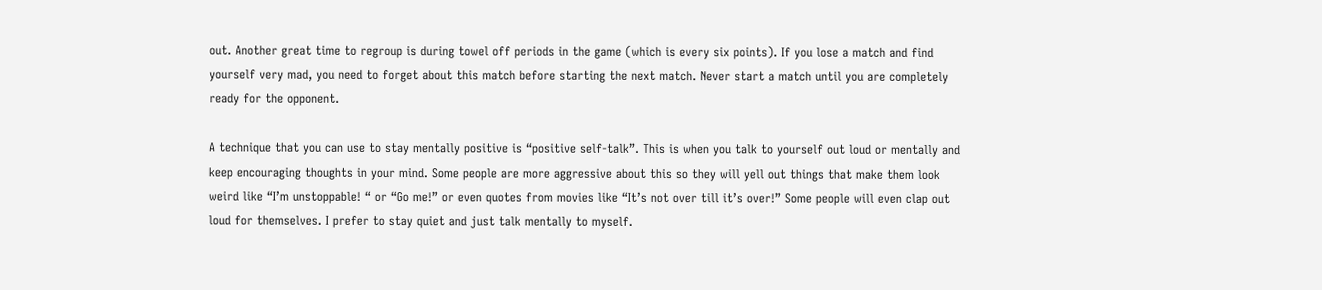out. Another great time to regroup is during towel off periods in the game (which is every six points). If you lose a match and find yourself very mad, you need to forget about this match before starting the next match. Never start a match until you are completely ready for the opponent.

A technique that you can use to stay mentally positive is “positive self-talk”. This is when you talk to yourself out loud or mentally and keep encouraging thoughts in your mind. Some people are more aggressive about this so they will yell out things that make them look weird like “I’m unstoppable! “ or “Go me!” or even quotes from movies like “It’s not over till it’s over!” Some people will even clap out loud for themselves. I prefer to stay quiet and just talk mentally to myself.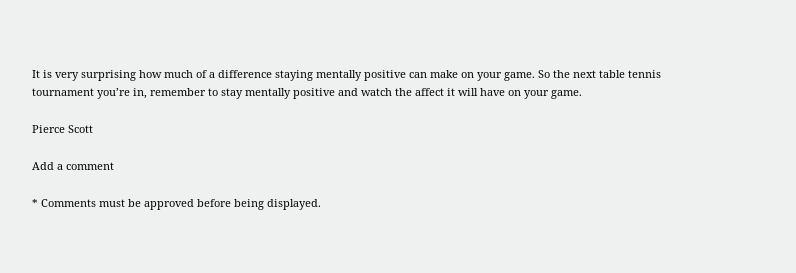It is very surprising how much of a difference staying mentally positive can make on your game. So the next table tennis tournament you’re in, remember to stay mentally positive and watch the affect it will have on your game.

Pierce Scott

Add a comment

* Comments must be approved before being displayed.